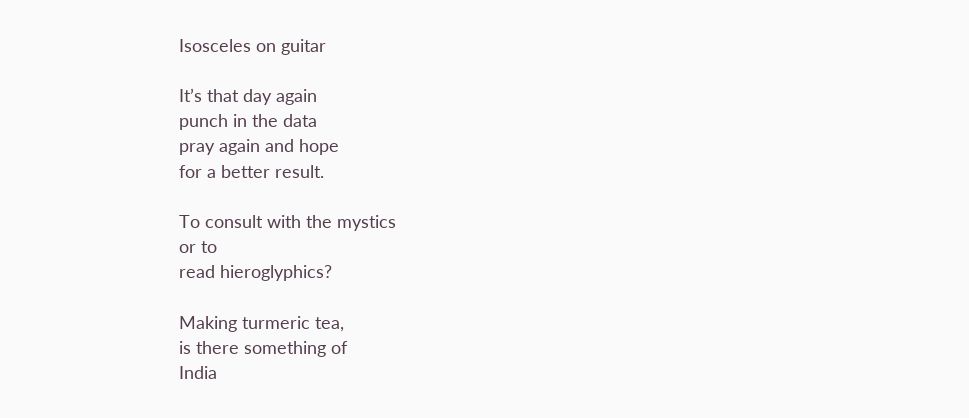Isosceles on guitar

It’s that day again
punch in the data
pray again and hope
for a better result.

To consult with the mystics
or to
read hieroglyphics?

Making turmeric tea,
is there something of
India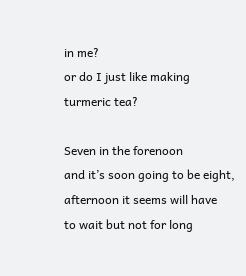in me?
or do I just like making
turmeric tea?

Seven in the forenoon
and it’s soon going to be eight,
afternoon it seems will have
to wait but not for long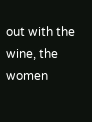out with the wine, the women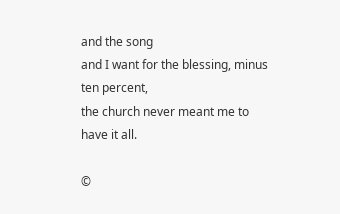and the song
and I want for the blessing, minus ten percent,
the church never meant me to have it all.

©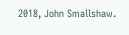2018, John Smallshaw.